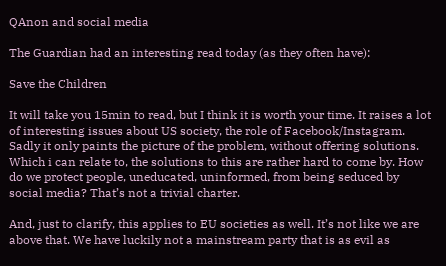QAnon and social media

The Guardian had an interesting read today (as they often have):

Save the Children

It will take you 15min to read, but I think it is worth your time. It raises a lot of interesting issues about US society, the role of Facebook/Instagram. Sadly it only paints the picture of the problem, without offering solutions. Which i can relate to, the solutions to this are rather hard to come by. How do we protect people, uneducated, uninformed, from being seduced by social media? That’s not a trivial charter.

And, just to clarify, this applies to EU societies as well. It’s not like we are above that. We have luckily not a mainstream party that is as evil as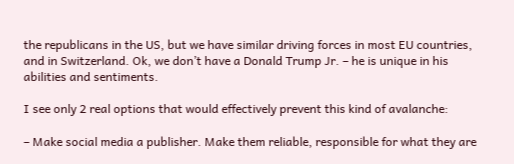the republicans in the US, but we have similar driving forces in most EU countries, and in Switzerland. Ok, we don’t have a Donald Trump Jr. – he is unique in his abilities and sentiments.

I see only 2 real options that would effectively prevent this kind of avalanche:

– Make social media a publisher. Make them reliable, responsible for what they are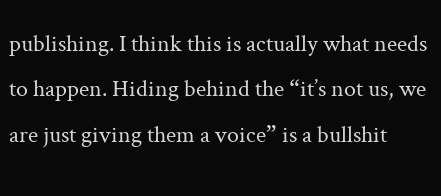publishing. I think this is actually what needs to happen. Hiding behind the “it’s not us, we are just giving them a voice” is a bullshit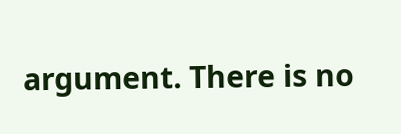argument. There is no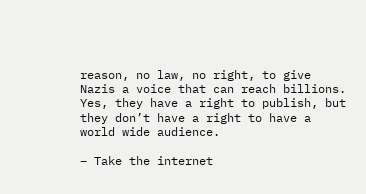reason, no law, no right, to give Nazis a voice that can reach billions. Yes, they have a right to publish, but they don’t have a right to have a world wide audience.

– Take the internet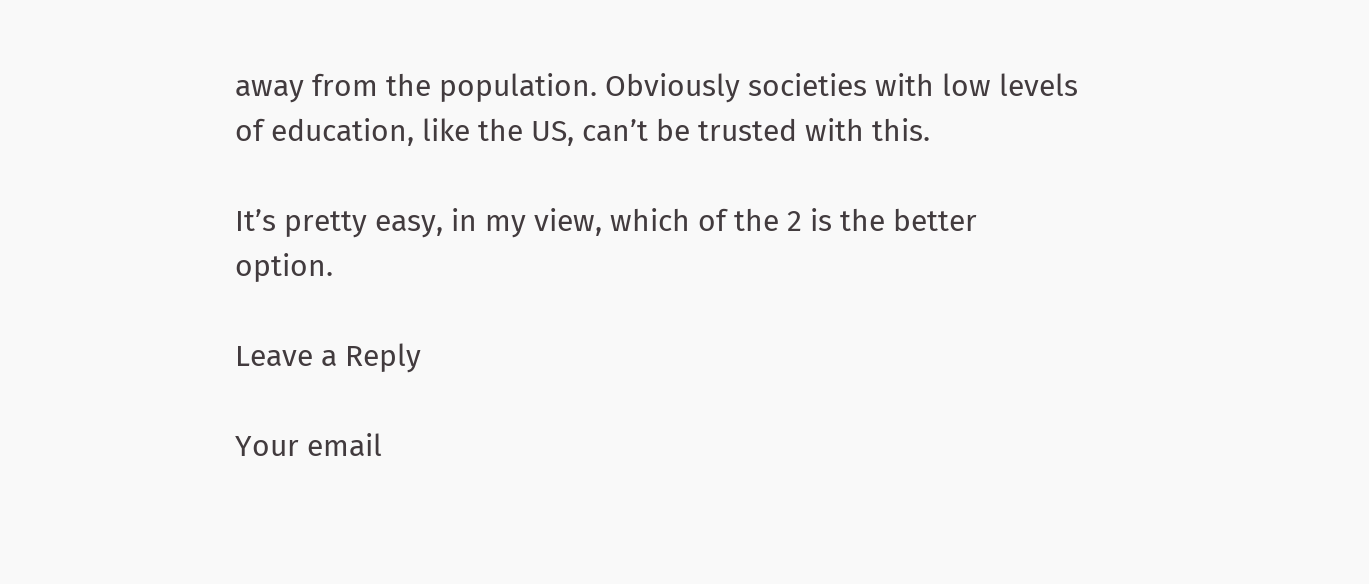away from the population. Obviously societies with low levels of education, like the US, can’t be trusted with this.

It’s pretty easy, in my view, which of the 2 is the better option.

Leave a Reply

Your email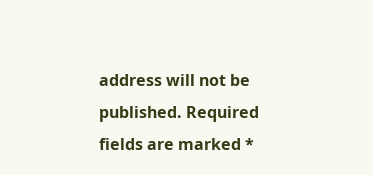address will not be published. Required fields are marked *